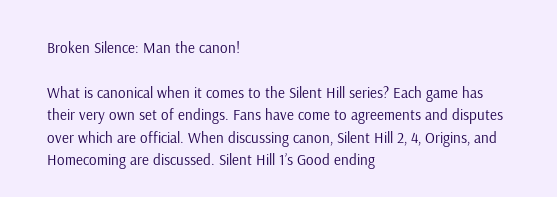Broken Silence: Man the canon!

What is canonical when it comes to the Silent Hill series? Each game has their very own set of endings. Fans have come to agreements and disputes over which are official. When discussing canon, Silent Hill 2, 4, Origins, and Homecoming are discussed. Silent Hill 1’s Good ending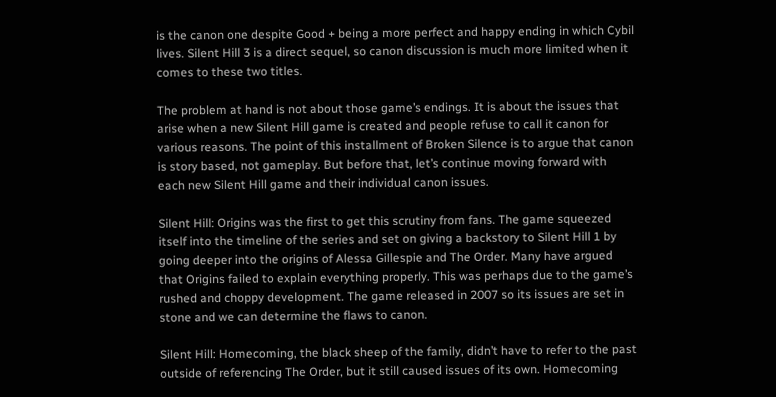is the canon one despite Good + being a more perfect and happy ending in which Cybil lives. Silent Hill 3 is a direct sequel, so canon discussion is much more limited when it comes to these two titles.

The problem at hand is not about those game’s endings. It is about the issues that arise when a new Silent Hill game is created and people refuse to call it canon for various reasons. The point of this installment of Broken Silence is to argue that canon is story based, not gameplay. But before that, let’s continue moving forward with each new Silent Hill game and their individual canon issues.

Silent Hill: Origins was the first to get this scrutiny from fans. The game squeezed itself into the timeline of the series and set on giving a backstory to Silent Hill 1 by going deeper into the origins of Alessa Gillespie and The Order. Many have argued that Origins failed to explain everything properly. This was perhaps due to the game’s rushed and choppy development. The game released in 2007 so its issues are set in stone and we can determine the flaws to canon.

Silent Hill: Homecoming, the black sheep of the family, didn’t have to refer to the past outside of referencing The Order, but it still caused issues of its own. Homecoming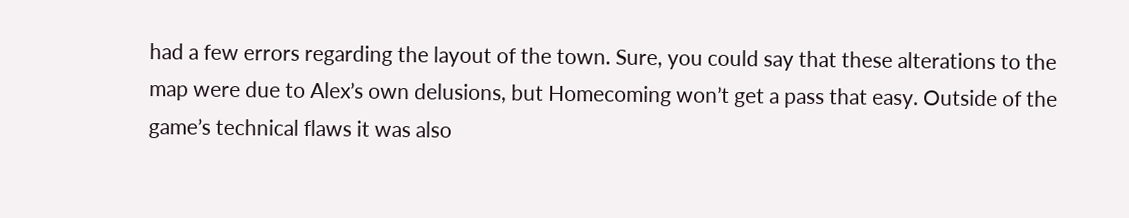had a few errors regarding the layout of the town. Sure, you could say that these alterations to the map were due to Alex’s own delusions, but Homecoming won’t get a pass that easy. Outside of the game’s technical flaws it was also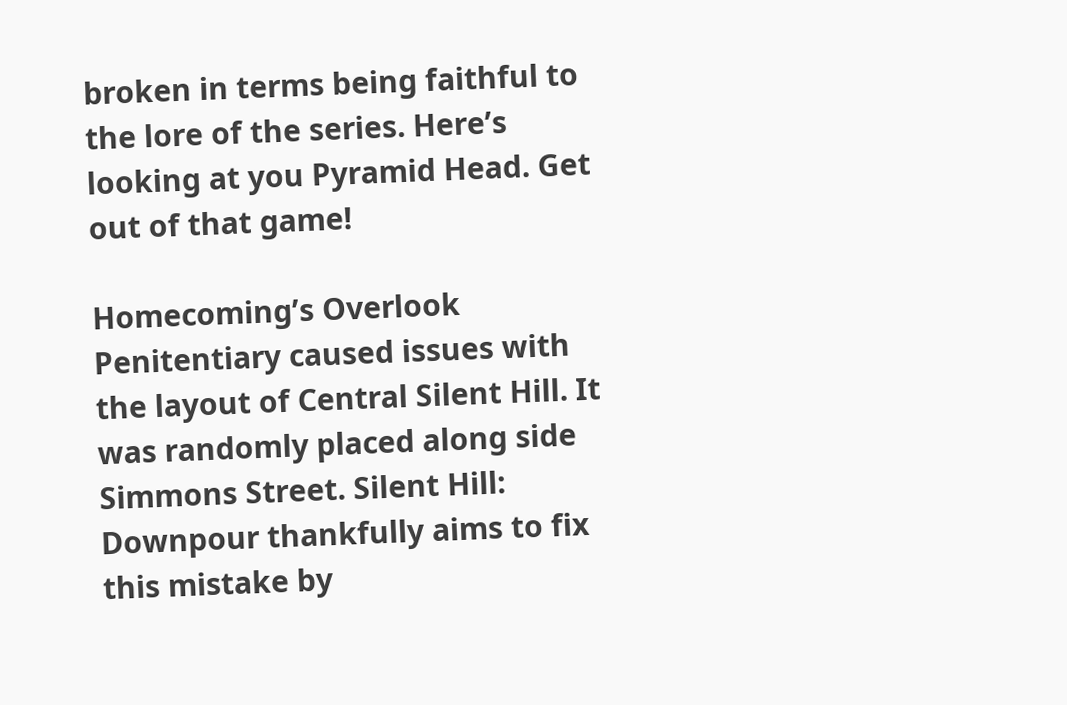broken in terms being faithful to the lore of the series. Here’s looking at you Pyramid Head. Get out of that game!

Homecoming’s Overlook Penitentiary caused issues with the layout of Central Silent Hill. It was randomly placed along side Simmons Street. Silent Hill: Downpour thankfully aims to fix this mistake by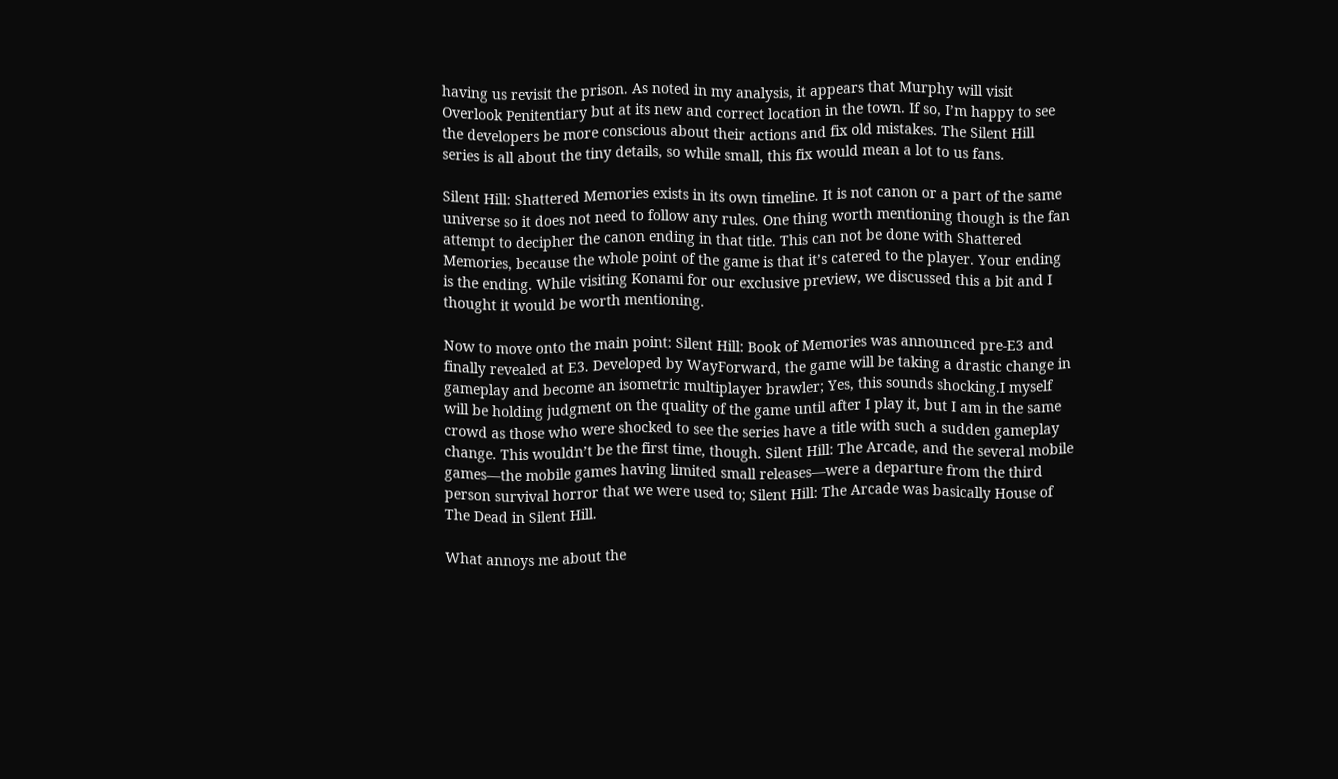having us revisit the prison. As noted in my analysis, it appears that Murphy will visit Overlook Penitentiary but at its new and correct location in the town. If so, I’m happy to see the developers be more conscious about their actions and fix old mistakes. The Silent Hill series is all about the tiny details, so while small, this fix would mean a lot to us fans.

Silent Hill: Shattered Memories exists in its own timeline. It is not canon or a part of the same universe so it does not need to follow any rules. One thing worth mentioning though is the fan attempt to decipher the canon ending in that title. This can not be done with Shattered Memories, because the whole point of the game is that it’s catered to the player. Your ending is the ending. While visiting Konami for our exclusive preview, we discussed this a bit and I thought it would be worth mentioning.

Now to move onto the main point: Silent Hill: Book of Memories was announced pre-E3 and finally revealed at E3. Developed by WayForward, the game will be taking a drastic change in gameplay and become an isometric multiplayer brawler; Yes, this sounds shocking.I myself will be holding judgment on the quality of the game until after I play it, but I am in the same crowd as those who were shocked to see the series have a title with such a sudden gameplay change. This wouldn’t be the first time, though. Silent Hill: The Arcade, and the several mobile games—the mobile games having limited small releases—were a departure from the third person survival horror that we were used to; Silent Hill: The Arcade was basically House of The Dead in Silent Hill.

What annoys me about the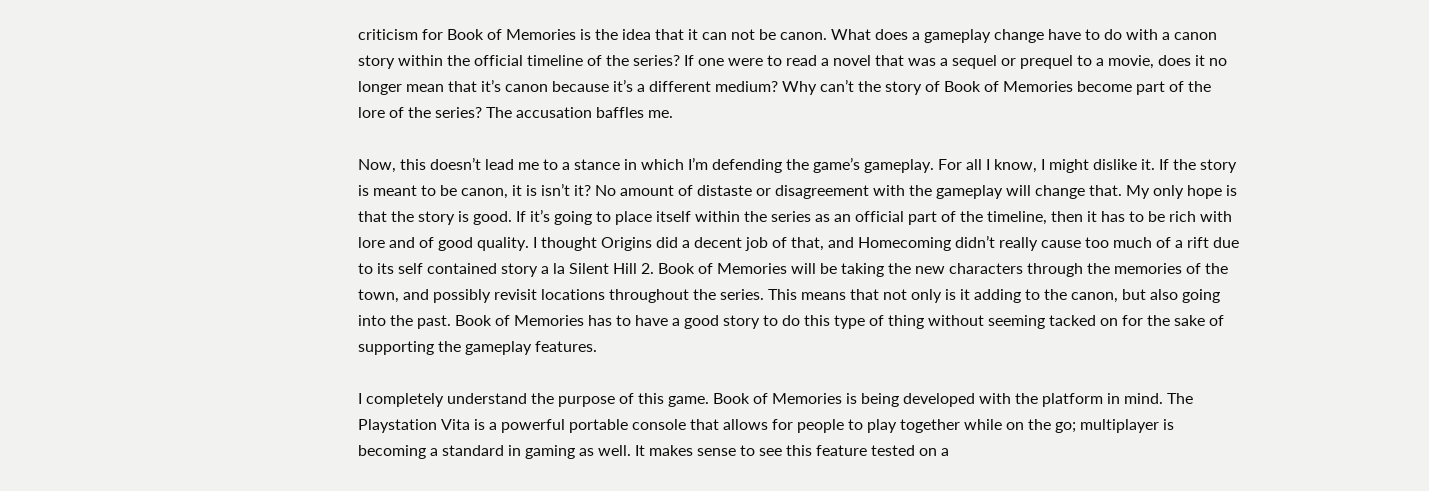criticism for Book of Memories is the idea that it can not be canon. What does a gameplay change have to do with a canon story within the official timeline of the series? If one were to read a novel that was a sequel or prequel to a movie, does it no longer mean that it’s canon because it’s a different medium? Why can’t the story of Book of Memories become part of the lore of the series? The accusation baffles me.

Now, this doesn’t lead me to a stance in which I’m defending the game’s gameplay. For all I know, I might dislike it. If the story is meant to be canon, it is isn’t it? No amount of distaste or disagreement with the gameplay will change that. My only hope is that the story is good. If it’s going to place itself within the series as an official part of the timeline, then it has to be rich with lore and of good quality. I thought Origins did a decent job of that, and Homecoming didn’t really cause too much of a rift due to its self contained story a la Silent Hill 2. Book of Memories will be taking the new characters through the memories of the town, and possibly revisit locations throughout the series. This means that not only is it adding to the canon, but also going into the past. Book of Memories has to have a good story to do this type of thing without seeming tacked on for the sake of supporting the gameplay features.

I completely understand the purpose of this game. Book of Memories is being developed with the platform in mind. The Playstation Vita is a powerful portable console that allows for people to play together while on the go; multiplayer is becoming a standard in gaming as well. It makes sense to see this feature tested on a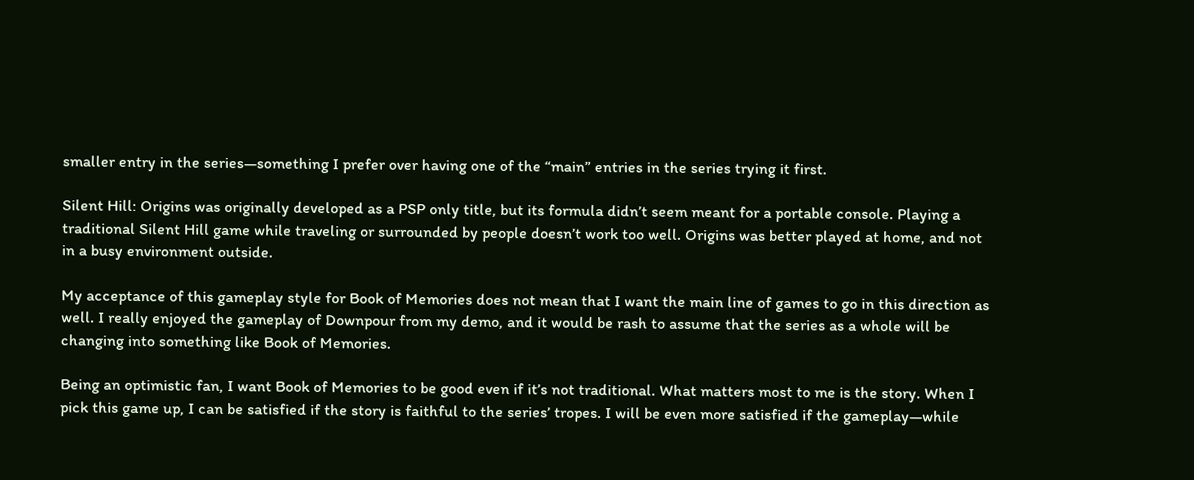smaller entry in the series—something I prefer over having one of the “main” entries in the series trying it first.

Silent Hill: Origins was originally developed as a PSP only title, but its formula didn’t seem meant for a portable console. Playing a traditional Silent Hill game while traveling or surrounded by people doesn’t work too well. Origins was better played at home, and not in a busy environment outside.

My acceptance of this gameplay style for Book of Memories does not mean that I want the main line of games to go in this direction as well. I really enjoyed the gameplay of Downpour from my demo, and it would be rash to assume that the series as a whole will be changing into something like Book of Memories.

Being an optimistic fan, I want Book of Memories to be good even if it’s not traditional. What matters most to me is the story. When I pick this game up, I can be satisfied if the story is faithful to the series’ tropes. I will be even more satisfied if the gameplay—while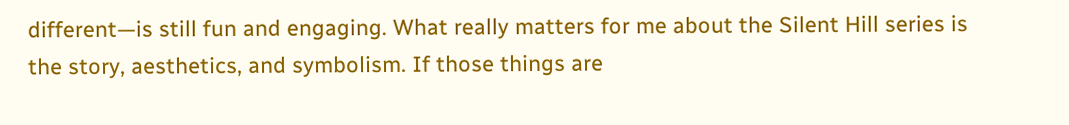different—is still fun and engaging. What really matters for me about the Silent Hill series is the story, aesthetics, and symbolism. If those things are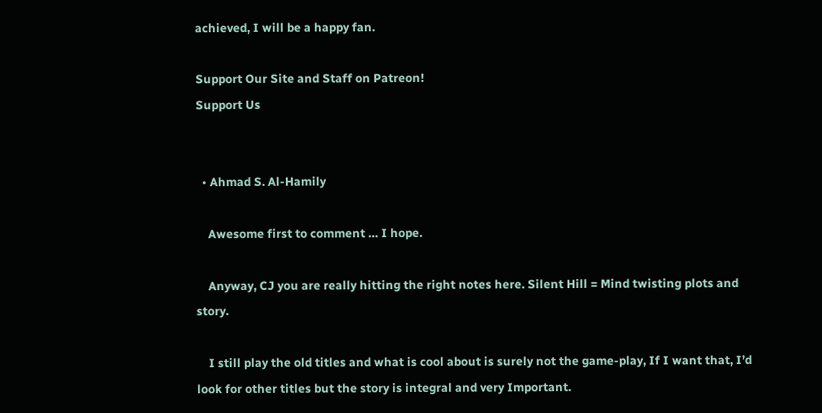achieved, I will be a happy fan.

Support Our Site and Staff on Patreon!
Support Us


  • Ahmad S. Al-Hamily

    Awesome first to comment … I hope.

    Anyway, CJ you are really hitting the right notes here. Silent Hill = Mind twisting plots and story.

    I still play the old titles and what is cool about is surely not the game-play, If I want that, I’d look for other titles but the story is integral and very Important.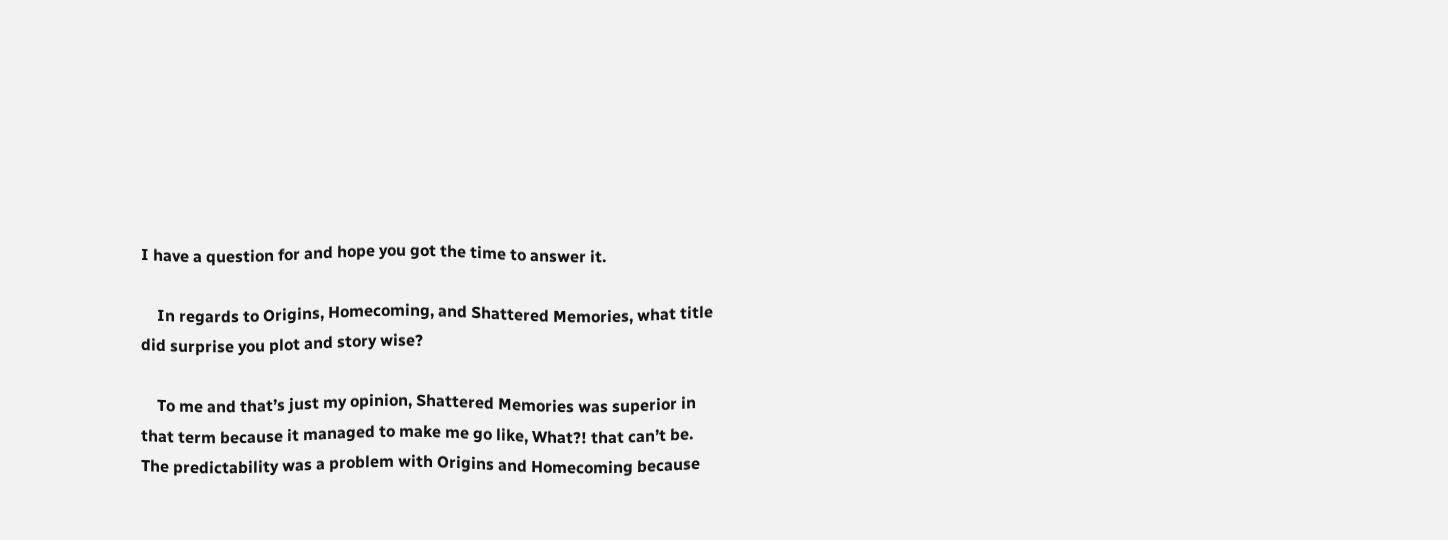I have a question for and hope you got the time to answer it.

    In regards to Origins, Homecoming, and Shattered Memories, what title did surprise you plot and story wise?

    To me and that’s just my opinion, Shattered Memories was superior in that term because it managed to make me go like, What?! that can’t be. The predictability was a problem with Origins and Homecoming because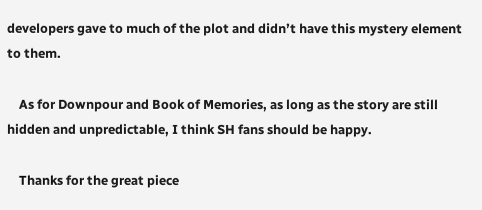developers gave to much of the plot and didn’t have this mystery element to them.

    As for Downpour and Book of Memories, as long as the story are still hidden and unpredictable, I think SH fans should be happy.

    Thanks for the great piece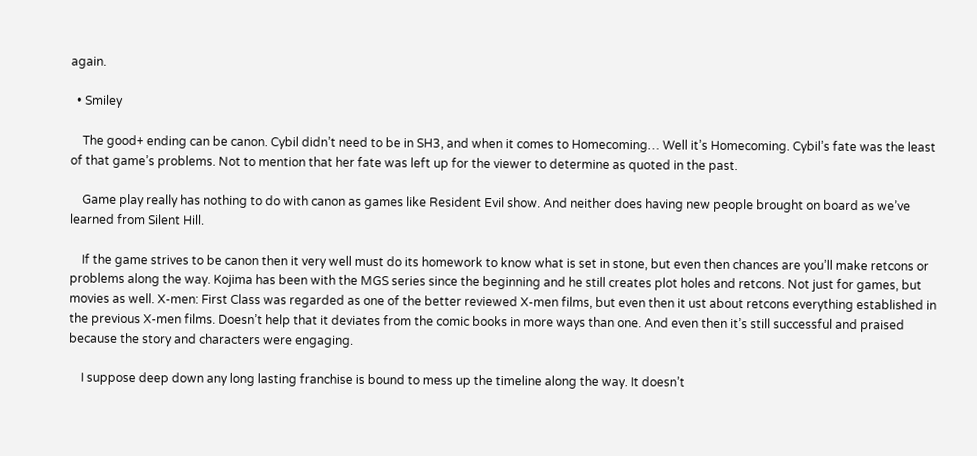again.

  • Smiley

    The good+ ending can be canon. Cybil didn’t need to be in SH3, and when it comes to Homecoming… Well it’s Homecoming. Cybil’s fate was the least of that game’s problems. Not to mention that her fate was left up for the viewer to determine as quoted in the past.

    Game play really has nothing to do with canon as games like Resident Evil show. And neither does having new people brought on board as we’ve learned from Silent Hill.

    If the game strives to be canon then it very well must do its homework to know what is set in stone, but even then chances are you’ll make retcons or problems along the way. Kojima has been with the MGS series since the beginning and he still creates plot holes and retcons. Not just for games, but movies as well. X-men: First Class was regarded as one of the better reviewed X-men films, but even then it ust about retcons everything established in the previous X-men films. Doesn’t help that it deviates from the comic books in more ways than one. And even then it’s still successful and praised because the story and characters were engaging.

    I suppose deep down any long lasting franchise is bound to mess up the timeline along the way. It doesn’t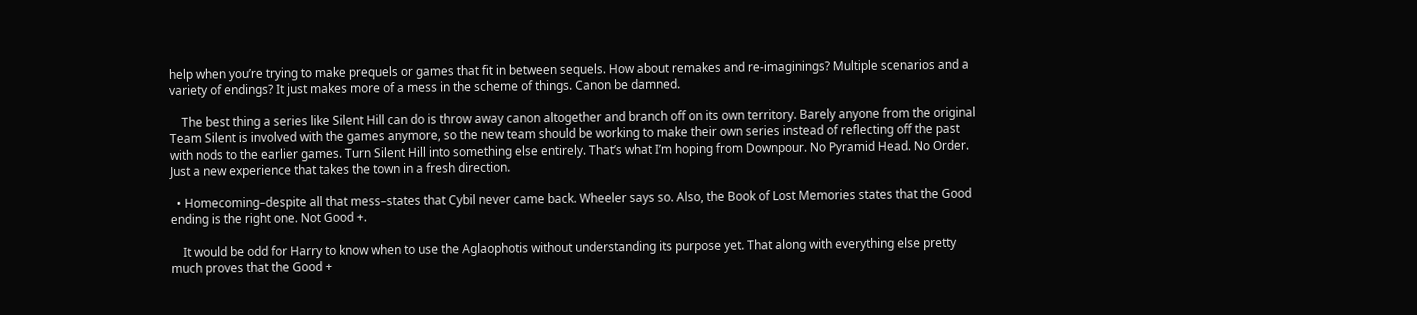help when you’re trying to make prequels or games that fit in between sequels. How about remakes and re-imaginings? Multiple scenarios and a variety of endings? It just makes more of a mess in the scheme of things. Canon be damned.

    The best thing a series like Silent Hill can do is throw away canon altogether and branch off on its own territory. Barely anyone from the original Team Silent is involved with the games anymore, so the new team should be working to make their own series instead of reflecting off the past with nods to the earlier games. Turn Silent Hill into something else entirely. That’s what I’m hoping from Downpour. No Pyramid Head. No Order. Just a new experience that takes the town in a fresh direction.

  • Homecoming–despite all that mess–states that Cybil never came back. Wheeler says so. Also, the Book of Lost Memories states that the Good ending is the right one. Not Good +.

    It would be odd for Harry to know when to use the Aglaophotis without understanding its purpose yet. That along with everything else pretty much proves that the Good +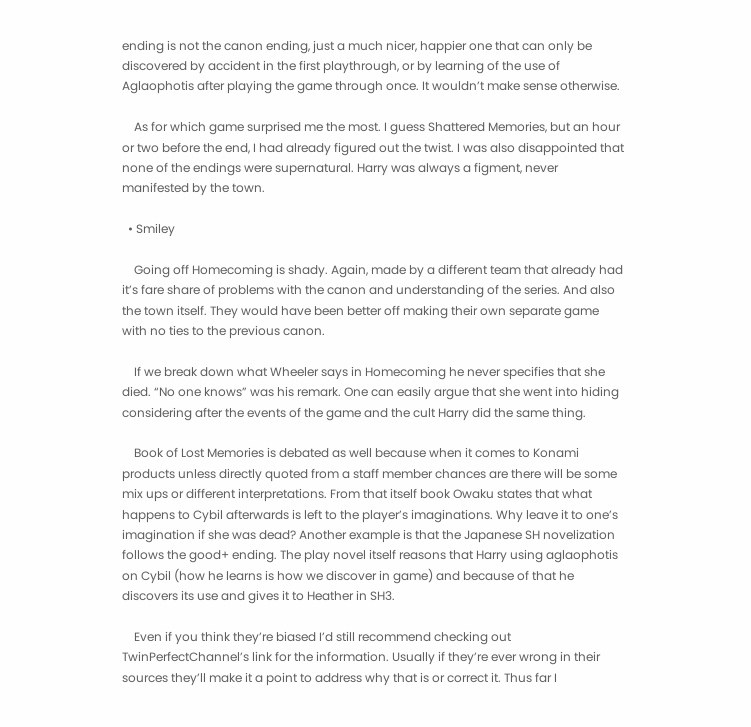ending is not the canon ending, just a much nicer, happier one that can only be discovered by accident in the first playthrough, or by learning of the use of Aglaophotis after playing the game through once. It wouldn’t make sense otherwise.

    As for which game surprised me the most. I guess Shattered Memories, but an hour or two before the end, I had already figured out the twist. I was also disappointed that none of the endings were supernatural. Harry was always a figment, never manifested by the town.

  • Smiley

    Going off Homecoming is shady. Again, made by a different team that already had it’s fare share of problems with the canon and understanding of the series. And also the town itself. They would have been better off making their own separate game with no ties to the previous canon.

    If we break down what Wheeler says in Homecoming he never specifies that she died. “No one knows” was his remark. One can easily argue that she went into hiding considering after the events of the game and the cult Harry did the same thing.

    Book of Lost Memories is debated as well because when it comes to Konami products unless directly quoted from a staff member chances are there will be some mix ups or different interpretations. From that itself book Owaku states that what happens to Cybil afterwards is left to the player’s imaginations. Why leave it to one’s imagination if she was dead? Another example is that the Japanese SH novelization follows the good+ ending. The play novel itself reasons that Harry using aglaophotis on Cybil (how he learns is how we discover in game) and because of that he discovers its use and gives it to Heather in SH3.

    Even if you think they’re biased I’d still recommend checking out TwinPerfectChannel’s link for the information. Usually if they’re ever wrong in their sources they’ll make it a point to address why that is or correct it. Thus far I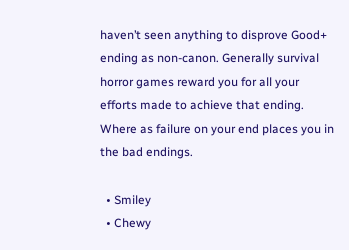haven’t seen anything to disprove Good+ ending as non-canon. Generally survival horror games reward you for all your efforts made to achieve that ending. Where as failure on your end places you in the bad endings.

  • Smiley
  • Chewy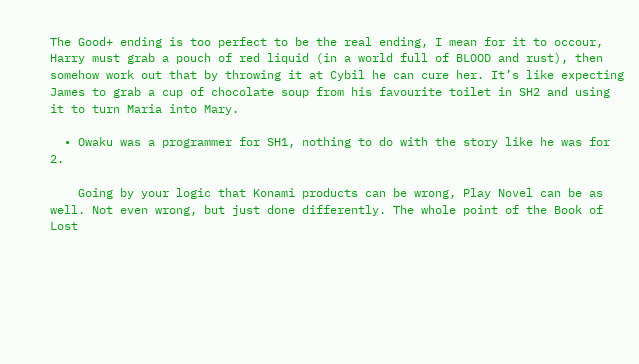The Good+ ending is too perfect to be the real ending, I mean for it to occour, Harry must grab a pouch of red liquid (in a world full of BLOOD and rust), then somehow work out that by throwing it at Cybil he can cure her. It’s like expecting James to grab a cup of chocolate soup from his favourite toilet in SH2 and using it to turn Maria into Mary.

  • Owaku was a programmer for SH1, nothing to do with the story like he was for 2.

    Going by your logic that Konami products can be wrong, Play Novel can be as well. Not even wrong, but just done differently. The whole point of the Book of Lost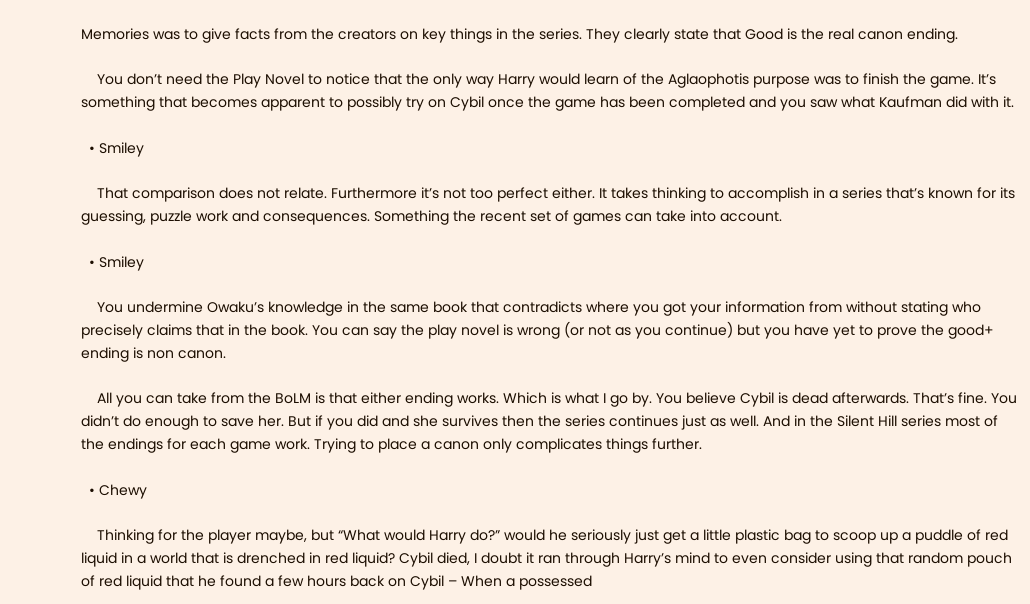Memories was to give facts from the creators on key things in the series. They clearly state that Good is the real canon ending.

    You don’t need the Play Novel to notice that the only way Harry would learn of the Aglaophotis purpose was to finish the game. It’s something that becomes apparent to possibly try on Cybil once the game has been completed and you saw what Kaufman did with it.

  • Smiley

    That comparison does not relate. Furthermore it’s not too perfect either. It takes thinking to accomplish in a series that’s known for its guessing, puzzle work and consequences. Something the recent set of games can take into account.

  • Smiley

    You undermine Owaku’s knowledge in the same book that contradicts where you got your information from without stating who precisely claims that in the book. You can say the play novel is wrong (or not as you continue) but you have yet to prove the good+ ending is non canon.

    All you can take from the BoLM is that either ending works. Which is what I go by. You believe Cybil is dead afterwards. That’s fine. You didn’t do enough to save her. But if you did and she survives then the series continues just as well. And in the Silent Hill series most of the endings for each game work. Trying to place a canon only complicates things further.

  • Chewy

    Thinking for the player maybe, but “What would Harry do?” would he seriously just get a little plastic bag to scoop up a puddle of red liquid in a world that is drenched in red liquid? Cybil died, I doubt it ran through Harry’s mind to even consider using that random pouch of red liquid that he found a few hours back on Cybil – When a possessed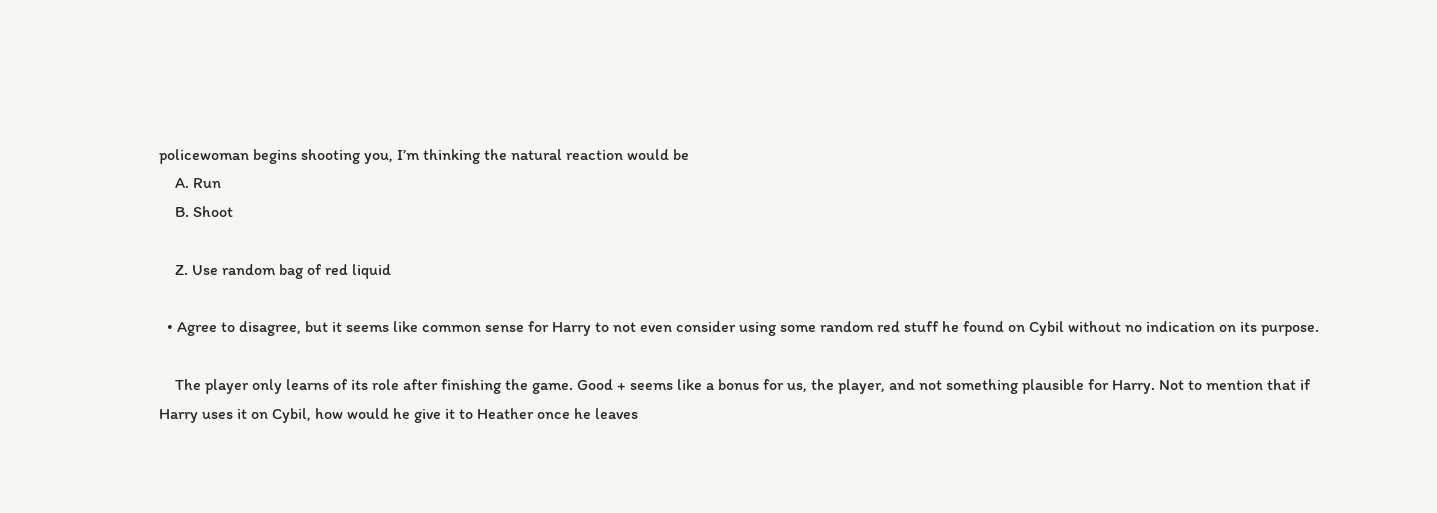policewoman begins shooting you, I’m thinking the natural reaction would be
    A. Run
    B. Shoot

    Z. Use random bag of red liquid

  • Agree to disagree, but it seems like common sense for Harry to not even consider using some random red stuff he found on Cybil without no indication on its purpose.

    The player only learns of its role after finishing the game. Good + seems like a bonus for us, the player, and not something plausible for Harry. Not to mention that if Harry uses it on Cybil, how would he give it to Heather once he leaves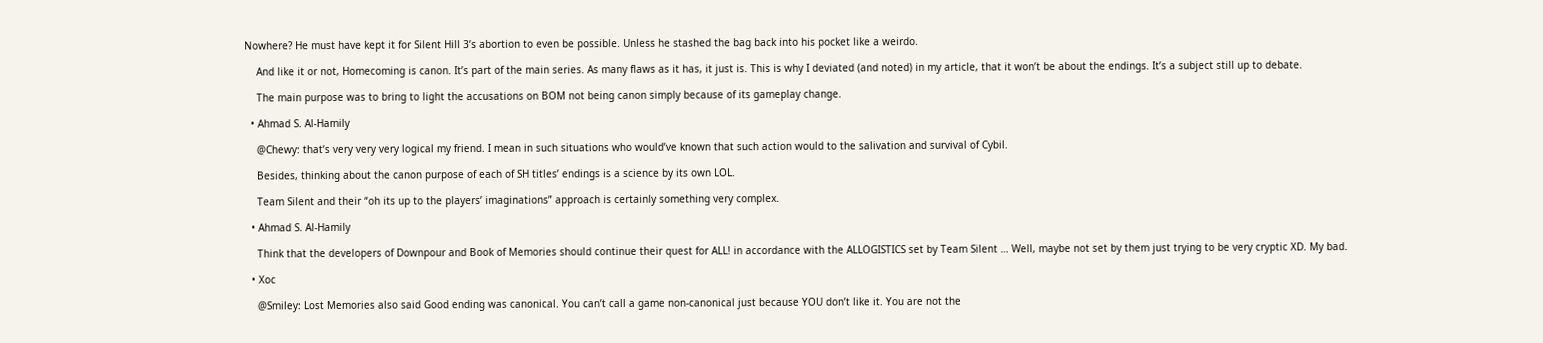Nowhere? He must have kept it for Silent Hill 3’s abortion to even be possible. Unless he stashed the bag back into his pocket like a weirdo.

    And like it or not, Homecoming is canon. It’s part of the main series. As many flaws as it has, it just is. This is why I deviated (and noted) in my article, that it won’t be about the endings. It’s a subject still up to debate.

    The main purpose was to bring to light the accusations on BOM not being canon simply because of its gameplay change.

  • Ahmad S. Al-Hamily

    @Chewy: that’s very very very logical my friend. I mean in such situations who would’ve known that such action would to the salivation and survival of Cybil.

    Besides, thinking about the canon purpose of each of SH titles’ endings is a science by its own LOL.

    Team Silent and their “oh its up to the players’ imaginations” approach is certainly something very complex.

  • Ahmad S. Al-Hamily

    Think that the developers of Downpour and Book of Memories should continue their quest for ALL! in accordance with the ALLOGISTICS set by Team Silent … Well, maybe not set by them just trying to be very cryptic XD. My bad.

  • Xoc

    @Smiley: Lost Memories also said Good ending was canonical. You can’t call a game non-canonical just because YOU don’t like it. You are not the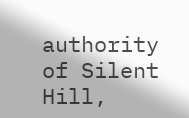authority of Silent Hill,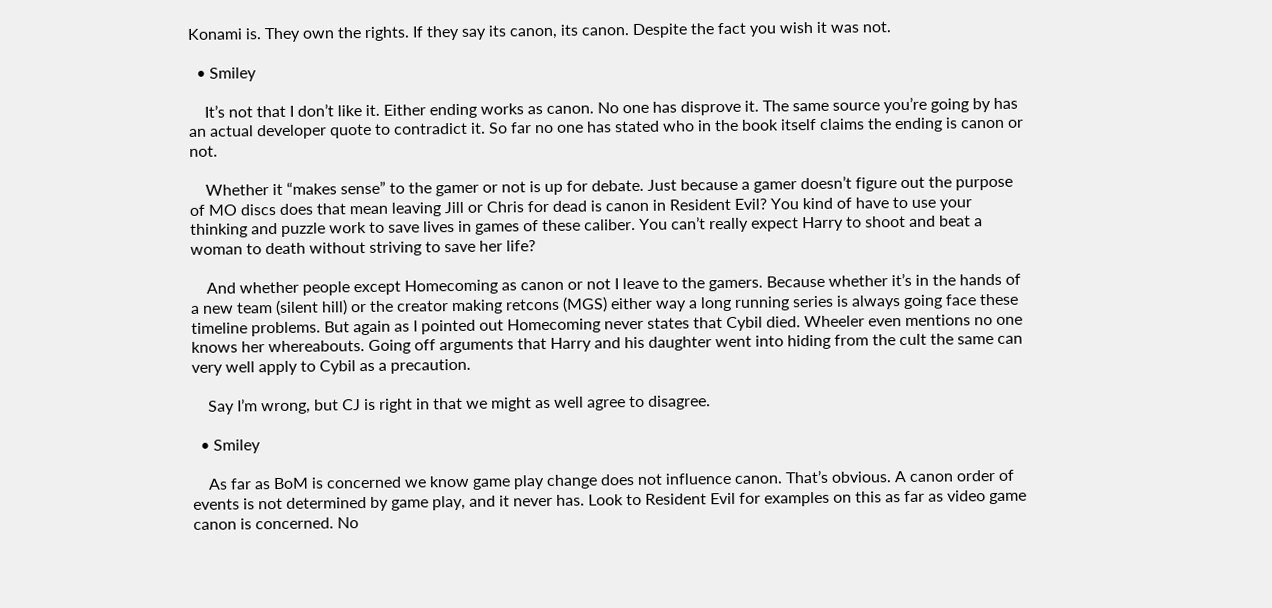Konami is. They own the rights. If they say its canon, its canon. Despite the fact you wish it was not.

  • Smiley

    It’s not that I don’t like it. Either ending works as canon. No one has disprove it. The same source you’re going by has an actual developer quote to contradict it. So far no one has stated who in the book itself claims the ending is canon or not.

    Whether it “makes sense” to the gamer or not is up for debate. Just because a gamer doesn’t figure out the purpose of MO discs does that mean leaving Jill or Chris for dead is canon in Resident Evil? You kind of have to use your thinking and puzzle work to save lives in games of these caliber. You can’t really expect Harry to shoot and beat a woman to death without striving to save her life?

    And whether people except Homecoming as canon or not I leave to the gamers. Because whether it’s in the hands of a new team (silent hill) or the creator making retcons (MGS) either way a long running series is always going face these timeline problems. But again as I pointed out Homecoming never states that Cybil died. Wheeler even mentions no one knows her whereabouts. Going off arguments that Harry and his daughter went into hiding from the cult the same can very well apply to Cybil as a precaution.

    Say I’m wrong, but CJ is right in that we might as well agree to disagree.

  • Smiley

    As far as BoM is concerned we know game play change does not influence canon. That’s obvious. A canon order of events is not determined by game play, and it never has. Look to Resident Evil for examples on this as far as video game canon is concerned. No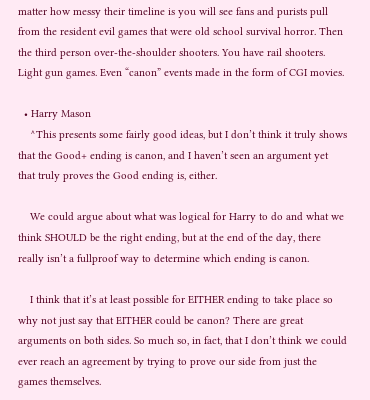matter how messy their timeline is you will see fans and purists pull from the resident evil games that were old school survival horror. Then the third person over-the-shoulder shooters. You have rail shooters. Light gun games. Even “canon” events made in the form of CGI movies.

  • Harry Mason
    ^This presents some fairly good ideas, but I don’t think it truly shows that the Good+ ending is canon, and I haven’t seen an argument yet that truly proves the Good ending is, either.

    We could argue about what was logical for Harry to do and what we think SHOULD be the right ending, but at the end of the day, there really isn’t a fullproof way to determine which ending is canon.

    I think that it’s at least possible for EITHER ending to take place so why not just say that EITHER could be canon? There are great arguments on both sides. So much so, in fact, that I don’t think we could ever reach an agreement by trying to prove our side from just the games themselves.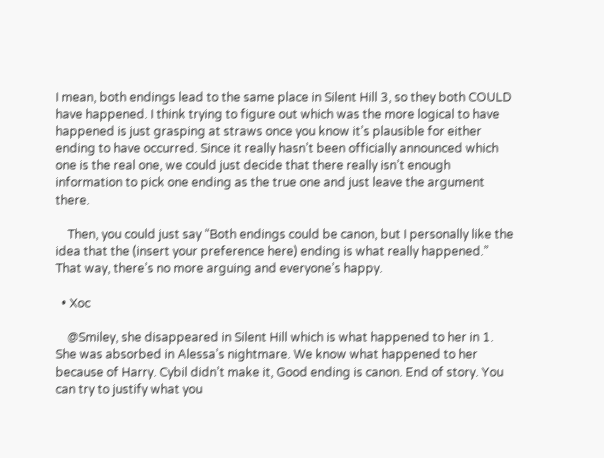I mean, both endings lead to the same place in Silent Hill 3, so they both COULD have happened. I think trying to figure out which was the more logical to have happened is just grasping at straws once you know it’s plausible for either ending to have occurred. Since it really hasn’t been officially announced which one is the real one, we could just decide that there really isn’t enough information to pick one ending as the true one and just leave the argument there.

    Then, you could just say “Both endings could be canon, but I personally like the idea that the (insert your preference here) ending is what really happened.” That way, there’s no more arguing and everyone’s happy.

  • Xoc

    @Smiley, she disappeared in Silent Hill which is what happened to her in 1. She was absorbed in Alessa’s nightmare. We know what happened to her because of Harry. Cybil didn’t make it, Good ending is canon. End of story. You can try to justify what you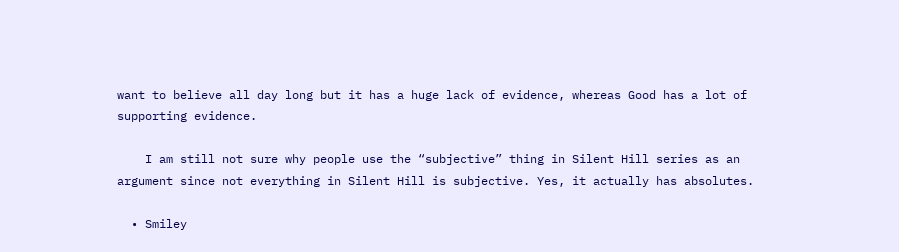want to believe all day long but it has a huge lack of evidence, whereas Good has a lot of supporting evidence.

    I am still not sure why people use the “subjective” thing in Silent Hill series as an argument since not everything in Silent Hill is subjective. Yes, it actually has absolutes.

  • Smiley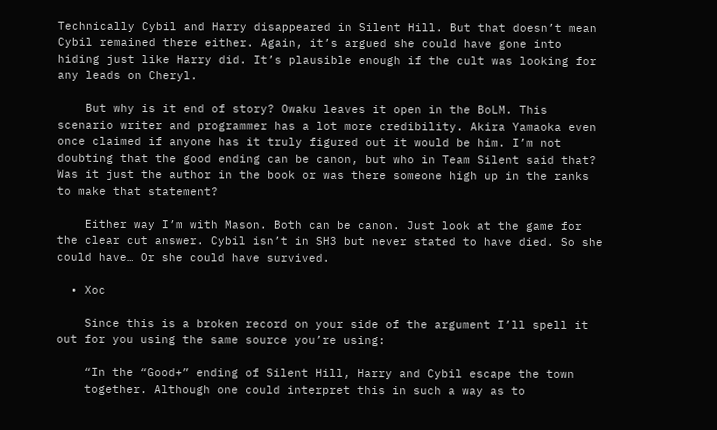Technically Cybil and Harry disappeared in Silent Hill. But that doesn’t mean Cybil remained there either. Again, it’s argued she could have gone into hiding just like Harry did. It’s plausible enough if the cult was looking for any leads on Cheryl.

    But why is it end of story? Owaku leaves it open in the BoLM. This scenario writer and programmer has a lot more credibility. Akira Yamaoka even once claimed if anyone has it truly figured out it would be him. I’m not doubting that the good ending can be canon, but who in Team Silent said that? Was it just the author in the book or was there someone high up in the ranks to make that statement?

    Either way I’m with Mason. Both can be canon. Just look at the game for the clear cut answer. Cybil isn’t in SH3 but never stated to have died. So she could have… Or she could have survived.

  • Xoc

    Since this is a broken record on your side of the argument I’ll spell it out for you using the same source you’re using:

    “In the “Good+” ending of Silent Hill, Harry and Cybil escape the town
    together. Although one could interpret this in such a way as to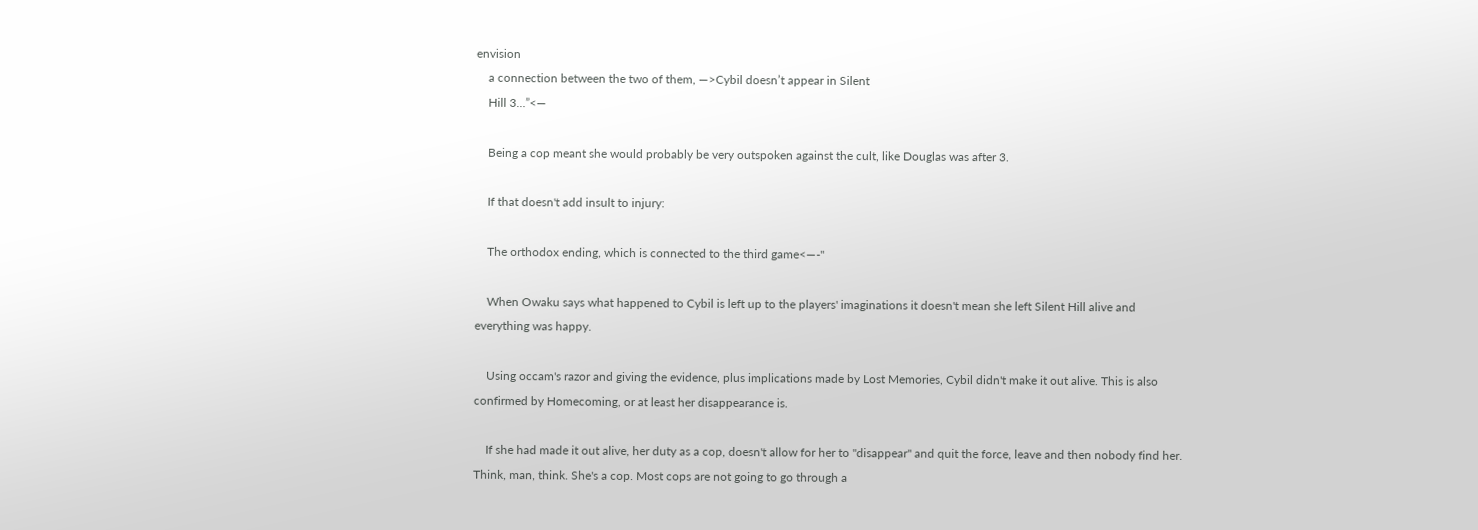envision
    a connection between the two of them, —>Cybil doesn’t appear in Silent
    Hill 3…”<—

    Being a cop meant she would probably be very outspoken against the cult, like Douglas was after 3.

    If that doesn't add insult to injury:

    The orthodox ending, which is connected to the third game<—-"

    When Owaku says what happened to Cybil is left up to the players' imaginations it doesn't mean she left Silent Hill alive and everything was happy.

    Using occam's razor and giving the evidence, plus implications made by Lost Memories, Cybil didn't make it out alive. This is also confirmed by Homecoming, or at least her disappearance is.

    If she had made it out alive, her duty as a cop, doesn't allow for her to "disappear" and quit the force, leave and then nobody find her. Think, man, think. She's a cop. Most cops are not going to go through a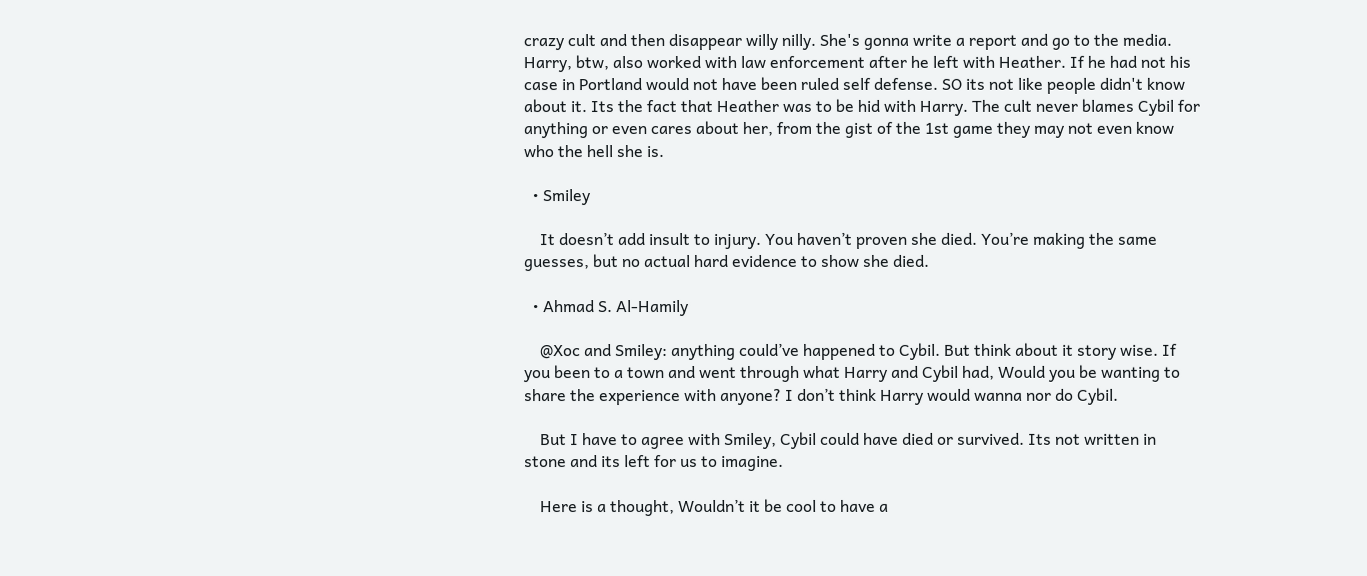crazy cult and then disappear willy nilly. She's gonna write a report and go to the media. Harry, btw, also worked with law enforcement after he left with Heather. If he had not his case in Portland would not have been ruled self defense. SO its not like people didn't know about it. Its the fact that Heather was to be hid with Harry. The cult never blames Cybil for anything or even cares about her, from the gist of the 1st game they may not even know who the hell she is.

  • Smiley

    It doesn’t add insult to injury. You haven’t proven she died. You’re making the same guesses, but no actual hard evidence to show she died.

  • Ahmad S. Al-Hamily

    @Xoc and Smiley: anything could’ve happened to Cybil. But think about it story wise. If you been to a town and went through what Harry and Cybil had, Would you be wanting to share the experience with anyone? I don’t think Harry would wanna nor do Cybil.

    But I have to agree with Smiley, Cybil could have died or survived. Its not written in stone and its left for us to imagine.

    Here is a thought, Wouldn’t it be cool to have a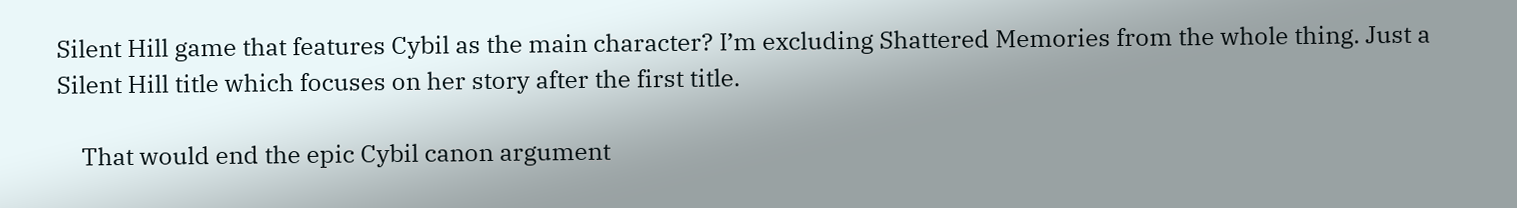Silent Hill game that features Cybil as the main character? I’m excluding Shattered Memories from the whole thing. Just a Silent Hill title which focuses on her story after the first title.

    That would end the epic Cybil canon argument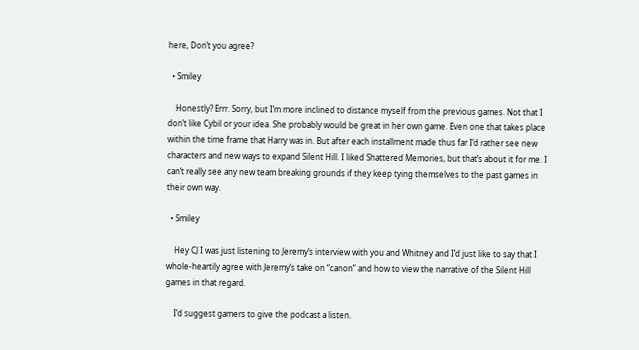here, Don’t you agree?

  • Smiley

    Honestly? Errr. Sorry, but I’m more inclined to distance myself from the previous games. Not that I don’t like Cybil or your idea. She probably would be great in her own game. Even one that takes place within the time frame that Harry was in. But after each installment made thus far I’d rather see new characters and new ways to expand Silent Hill. I liked Shattered Memories, but that’s about it for me. I can’t really see any new team breaking grounds if they keep tying themselves to the past games in their own way.

  • Smiley

    Hey CJ I was just listening to Jeremy’s interview with you and Whitney and I’d just like to say that I whole-heartily agree with Jeremy’s take on “canon” and how to view the narrative of the Silent Hill games in that regard.

    I’d suggest gamers to give the podcast a listen.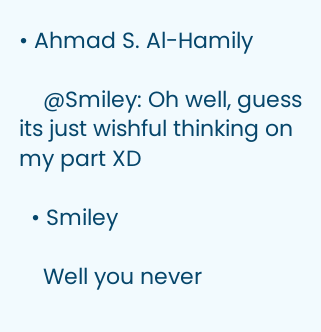• Ahmad S. Al-Hamily

    @Smiley: Oh well, guess its just wishful thinking on my part XD

  • Smiley

    Well you never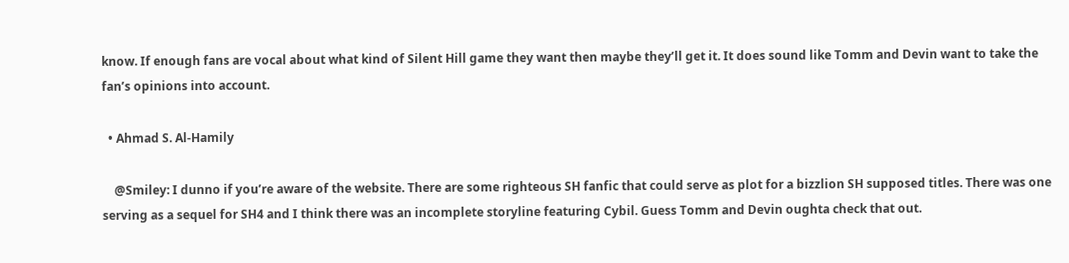know. If enough fans are vocal about what kind of Silent Hill game they want then maybe they’ll get it. It does sound like Tomm and Devin want to take the fan’s opinions into account.

  • Ahmad S. Al-Hamily

    @Smiley: I dunno if you’re aware of the website. There are some righteous SH fanfic that could serve as plot for a bizzlion SH supposed titles. There was one serving as a sequel for SH4 and I think there was an incomplete storyline featuring Cybil. Guess Tomm and Devin oughta check that out.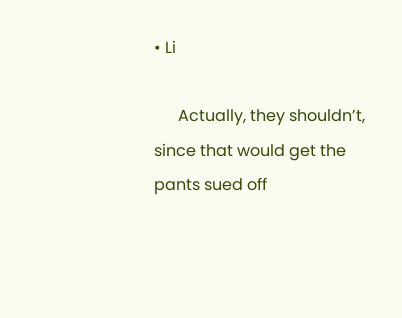• Li

      Actually, they shouldn’t, since that would get the pants sued off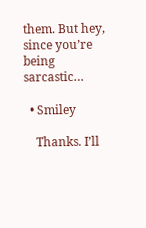them. But hey, since you’re being sarcastic…

  • Smiley

    Thanks. I’ll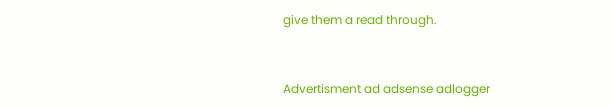give them a read through.


Advertisment ad adsense adlogger